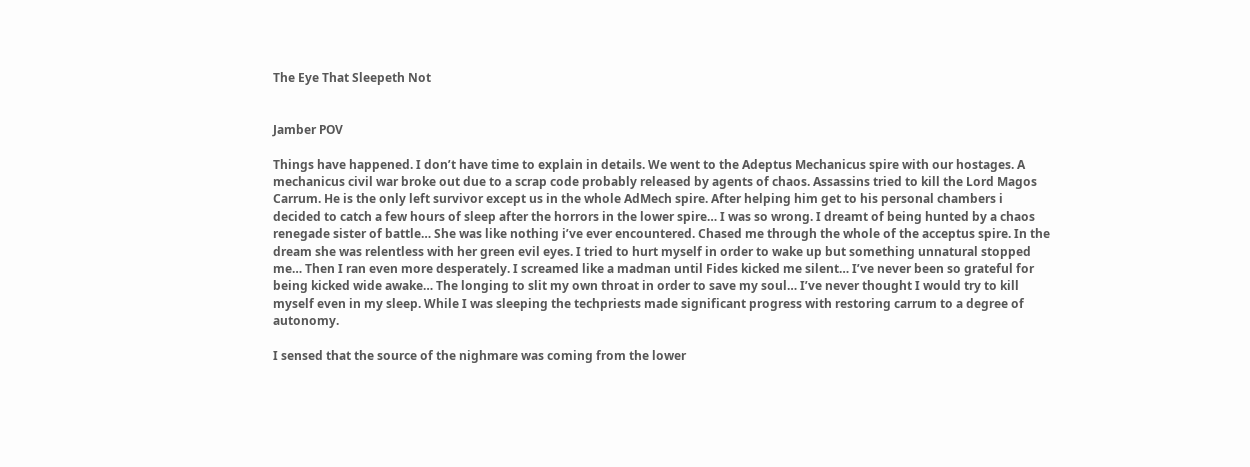The Eye That Sleepeth Not


Jamber POV

Things have happened. I don’t have time to explain in details. We went to the Adeptus Mechanicus spire with our hostages. A mechanicus civil war broke out due to a scrap code probably released by agents of chaos. Assassins tried to kill the Lord Magos Carrum. He is the only left survivor except us in the whole AdMech spire. After helping him get to his personal chambers i decided to catch a few hours of sleep after the horrors in the lower spire… I was so wrong. I dreamt of being hunted by a chaos renegade sister of battle… She was like nothing i’ve ever encountered. Chased me through the whole of the acceptus spire. In the dream she was relentless with her green evil eyes. I tried to hurt myself in order to wake up but something unnatural stopped me… Then I ran even more desperately. I screamed like a madman until Fides kicked me silent… I’ve never been so grateful for being kicked wide awake… The longing to slit my own throat in order to save my soul… I’ve never thought I would try to kill myself even in my sleep. While I was sleeping the techpriests made significant progress with restoring carrum to a degree of autonomy.

I sensed that the source of the nighmare was coming from the lower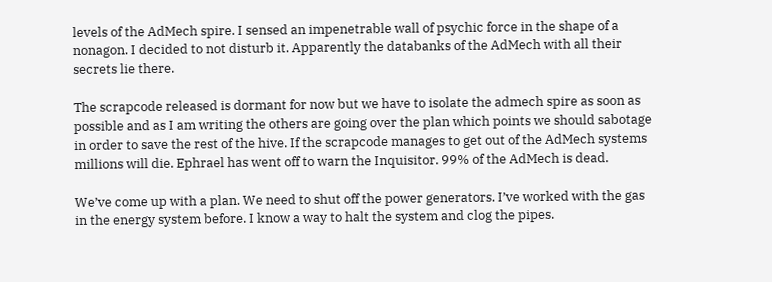levels of the AdMech spire. I sensed an impenetrable wall of psychic force in the shape of a nonagon. I decided to not disturb it. Apparently the databanks of the AdMech with all their secrets lie there.

The scrapcode released is dormant for now but we have to isolate the admech spire as soon as possible and as I am writing the others are going over the plan which points we should sabotage in order to save the rest of the hive. If the scrapcode manages to get out of the AdMech systems millions will die. Ephrael has went off to warn the Inquisitor. 99% of the AdMech is dead.

We’ve come up with a plan. We need to shut off the power generators. I’ve worked with the gas in the energy system before. I know a way to halt the system and clog the pipes.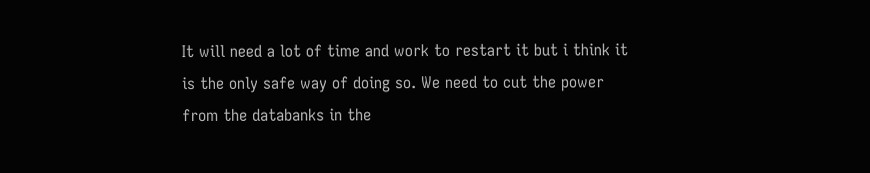It will need a lot of time and work to restart it but i think it is the only safe way of doing so. We need to cut the power from the databanks in the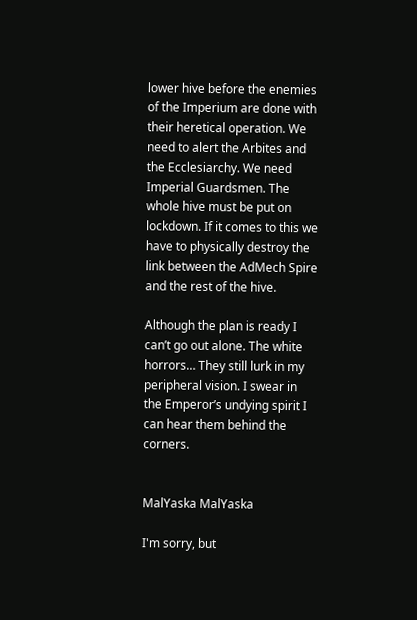lower hive before the enemies of the Imperium are done with their heretical operation. We need to alert the Arbites and the Ecclesiarchy. We need Imperial Guardsmen. The whole hive must be put on lockdown. If it comes to this we have to physically destroy the link between the AdMech Spire and the rest of the hive.

Although the plan is ready I can’t go out alone. The white horrors… They still lurk in my peripheral vision. I swear in the Emperor’s undying spirit I can hear them behind the corners.


MalYaska MalYaska

I'm sorry, but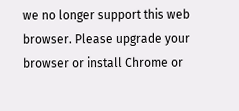we no longer support this web browser. Please upgrade your browser or install Chrome or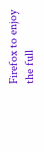Firefox to enjoy the full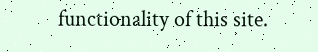functionality of this site.